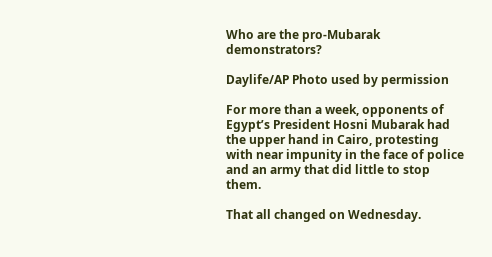Who are the pro-Mubarak demonstrators?

Daylife/AP Photo used by permission

For more than a week, opponents of Egypt’s President Hosni Mubarak had the upper hand in Cairo, protesting with near impunity in the face of police and an army that did little to stop them.

That all changed on Wednesday.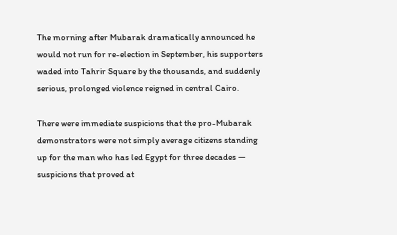The morning after Mubarak dramatically announced he would not run for re-election in September, his supporters waded into Tahrir Square by the thousands, and suddenly serious, prolonged violence reigned in central Cairo.

There were immediate suspicions that the pro-Mubarak demonstrators were not simply average citizens standing up for the man who has led Egypt for three decades — suspicions that proved at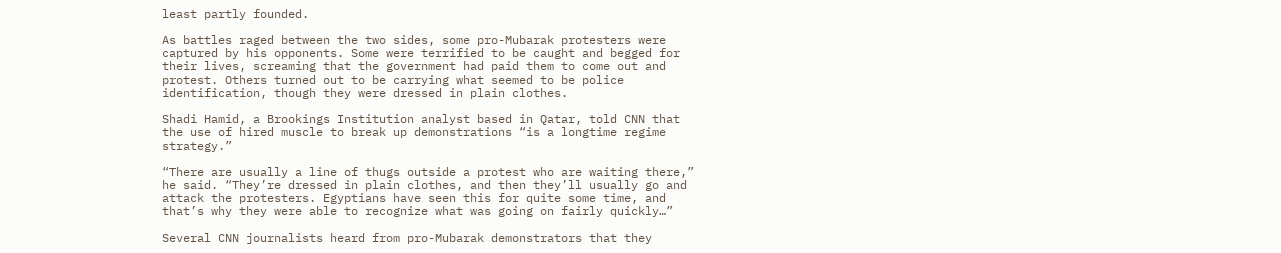least partly founded.

As battles raged between the two sides, some pro-Mubarak protesters were captured by his opponents. Some were terrified to be caught and begged for their lives, screaming that the government had paid them to come out and protest. Others turned out to be carrying what seemed to be police identification, though they were dressed in plain clothes.

Shadi Hamid, a Brookings Institution analyst based in Qatar, told CNN that the use of hired muscle to break up demonstrations “is a longtime regime strategy.”

“There are usually a line of thugs outside a protest who are waiting there,” he said. “They’re dressed in plain clothes, and then they’ll usually go and attack the protesters. Egyptians have seen this for quite some time, and that’s why they were able to recognize what was going on fairly quickly…”

Several CNN journalists heard from pro-Mubarak demonstrators that they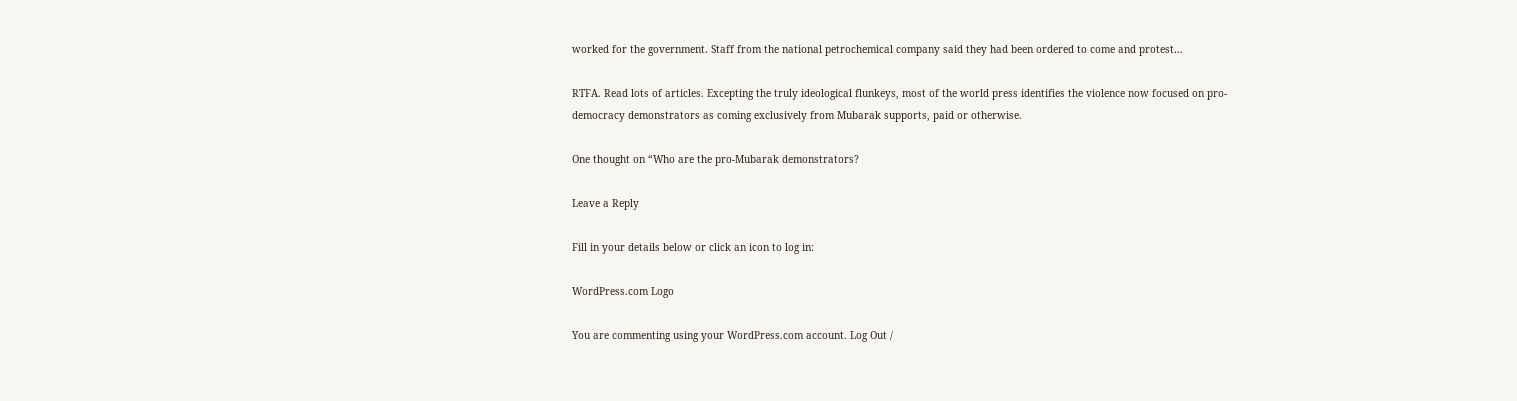worked for the government. Staff from the national petrochemical company said they had been ordered to come and protest…

RTFA. Read lots of articles. Excepting the truly ideological flunkeys, most of the world press identifies the violence now focused on pro-democracy demonstrators as coming exclusively from Mubarak supports, paid or otherwise.

One thought on “Who are the pro-Mubarak demonstrators?

Leave a Reply

Fill in your details below or click an icon to log in:

WordPress.com Logo

You are commenting using your WordPress.com account. Log Out /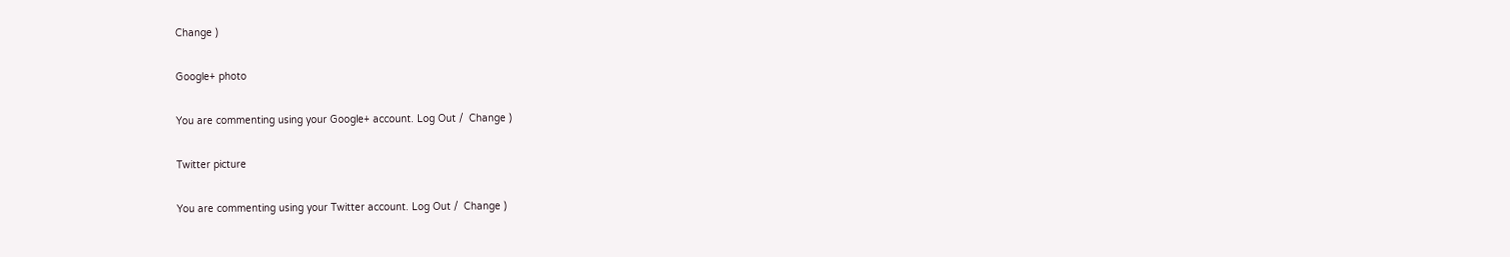Change )

Google+ photo

You are commenting using your Google+ account. Log Out /  Change )

Twitter picture

You are commenting using your Twitter account. Log Out /  Change )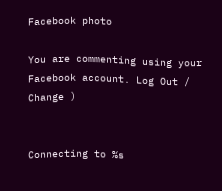Facebook photo

You are commenting using your Facebook account. Log Out /  Change )


Connecting to %s